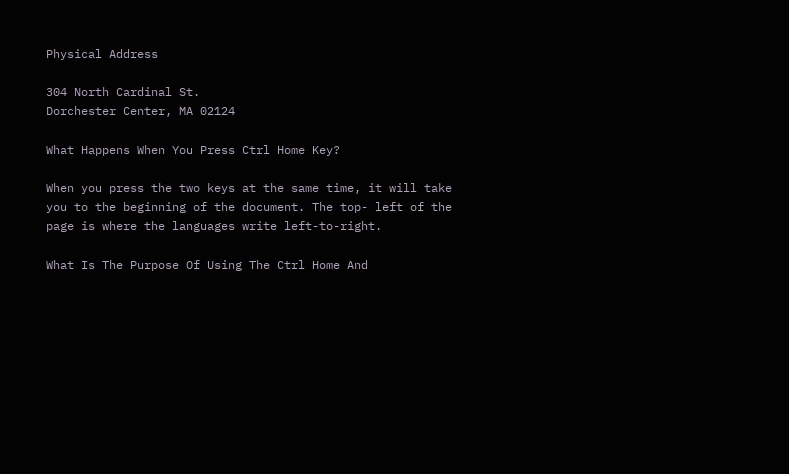Physical Address

304 North Cardinal St.
Dorchester Center, MA 02124

What Happens When You Press Ctrl Home Key?

When you press the two keys at the same time, it will take you to the beginning of the document. The top- left of the page is where the languages write left-to-right.

What Is The Purpose Of Using The Ctrl Home And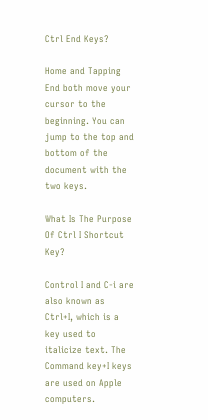Ctrl End Keys?

Home and Tapping End both move your cursor to the beginning. You can jump to the top and bottom of the document with the two keys.

What Is The Purpose Of Ctrl I Shortcut Key?

Control I and C-i are also known as Ctrl+I, which is a key used to italicize text. The Command key+I keys are used on Apple computers.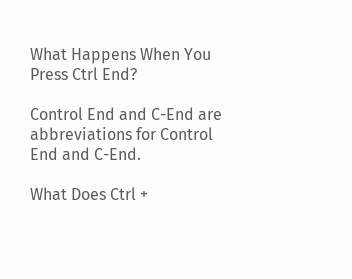What Happens When You Press Ctrl End?

Control End and C-End are abbreviations for Control End and C-End.

What Does Ctrl +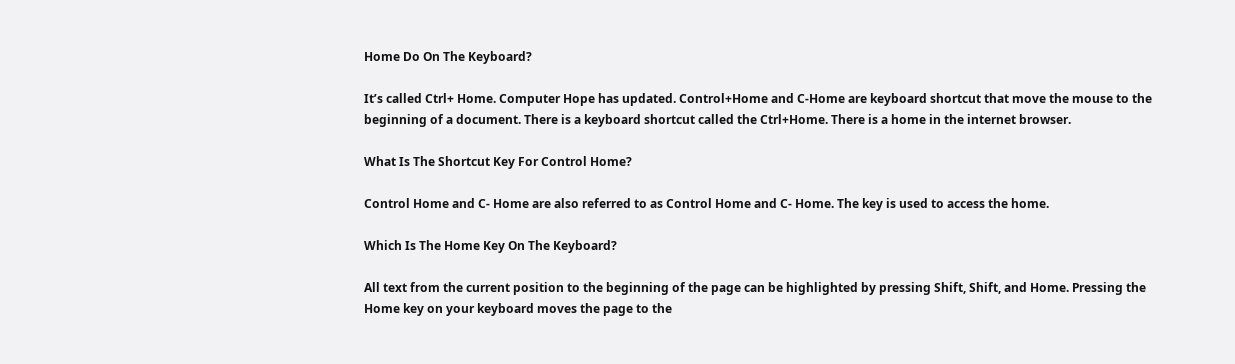Home Do On The Keyboard?

It’s called Ctrl+ Home. Computer Hope has updated. Control+Home and C-Home are keyboard shortcut that move the mouse to the beginning of a document. There is a keyboard shortcut called the Ctrl+Home. There is a home in the internet browser.

What Is The Shortcut Key For Control Home?

Control Home and C- Home are also referred to as Control Home and C- Home. The key is used to access the home.

Which Is The Home Key On The Keyboard?

All text from the current position to the beginning of the page can be highlighted by pressing Shift, Shift, and Home. Pressing the Home key on your keyboard moves the page to the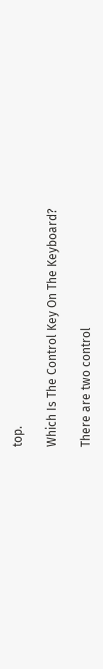top.

Which Is The Control Key On The Keyboard?

There are two control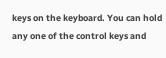keys on the keyboard. You can hold any one of the control keys and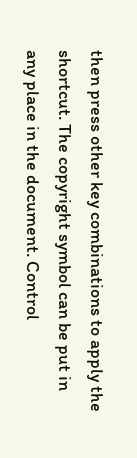then press other key combinations to apply the shortcut. The copyright symbol can be put in any place in the document. Control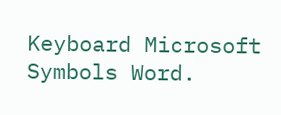Keyboard Microsoft Symbols Word.